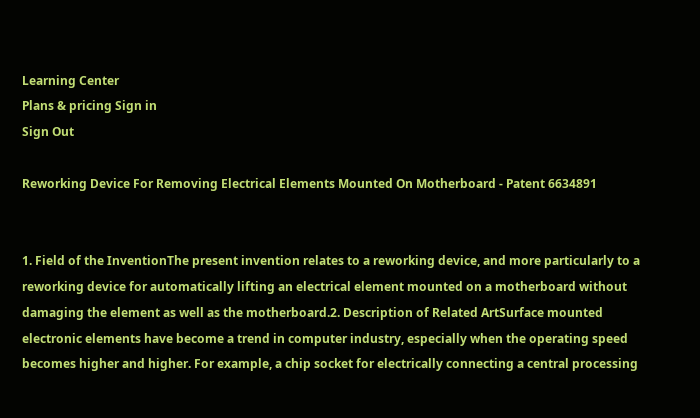Learning Center
Plans & pricing Sign in
Sign Out

Reworking Device For Removing Electrical Elements Mounted On Motherboard - Patent 6634891


1. Field of the InventionThe present invention relates to a reworking device, and more particularly to a reworking device for automatically lifting an electrical element mounted on a motherboard without damaging the element as well as the motherboard.2. Description of Related ArtSurface mounted electronic elements have become a trend in computer industry, especially when the operating speed becomes higher and higher. For example, a chip socket for electrically connecting a central processing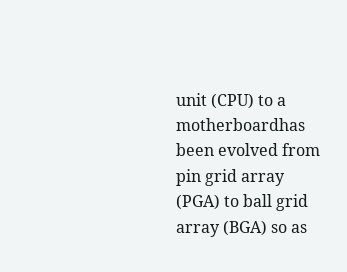unit (CPU) to a motherboardhas been evolved from pin grid array (PGA) to ball grid array (BGA) so as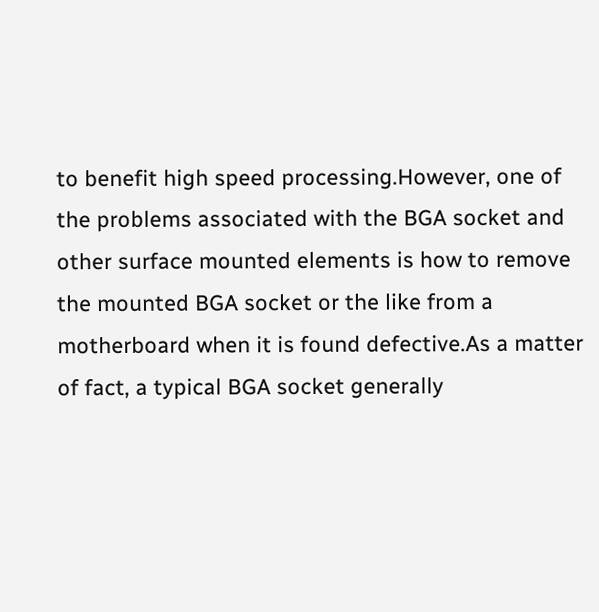to benefit high speed processing.However, one of the problems associated with the BGA socket and other surface mounted elements is how to remove the mounted BGA socket or the like from a motherboard when it is found defective.As a matter of fact, a typical BGA socket generally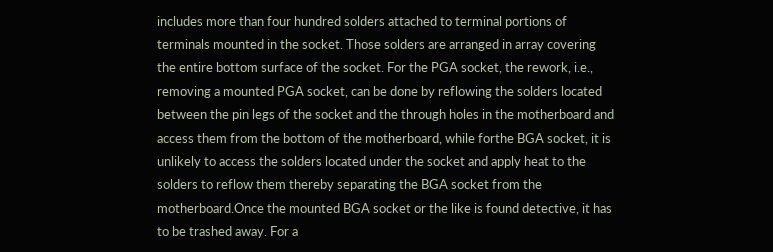includes more than four hundred solders attached to terminal portions of terminals mounted in the socket. Those solders are arranged in array covering the entire bottom surface of the socket. For the PGA socket, the rework, i.e., removing a mounted PGA socket, can be done by reflowing the solders located between the pin legs of the socket and the through holes in the motherboard and access them from the bottom of the motherboard, while forthe BGA socket, it is unlikely to access the solders located under the socket and apply heat to the solders to reflow them thereby separating the BGA socket from the motherboard.Once the mounted BGA socket or the like is found detective, it has to be trashed away. For a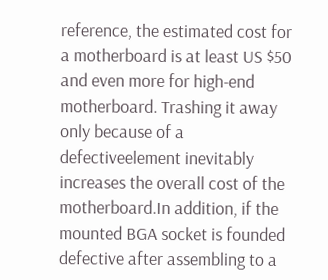reference, the estimated cost for a motherboard is at least US $50 and even more for high-end motherboard. Trashing it away only because of a defectiveelement inevitably increases the overall cost of the motherboard.In addition, if the mounted BGA socket is founded defective after assembling to a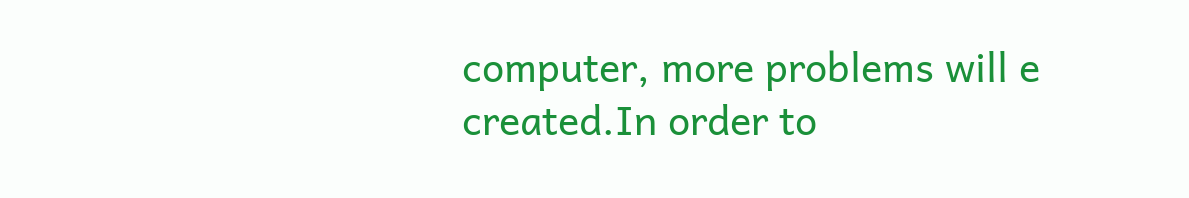computer, more problems will e created.In order to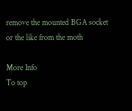remove the mounted BGA socket or the like from the moth

More Info
To top